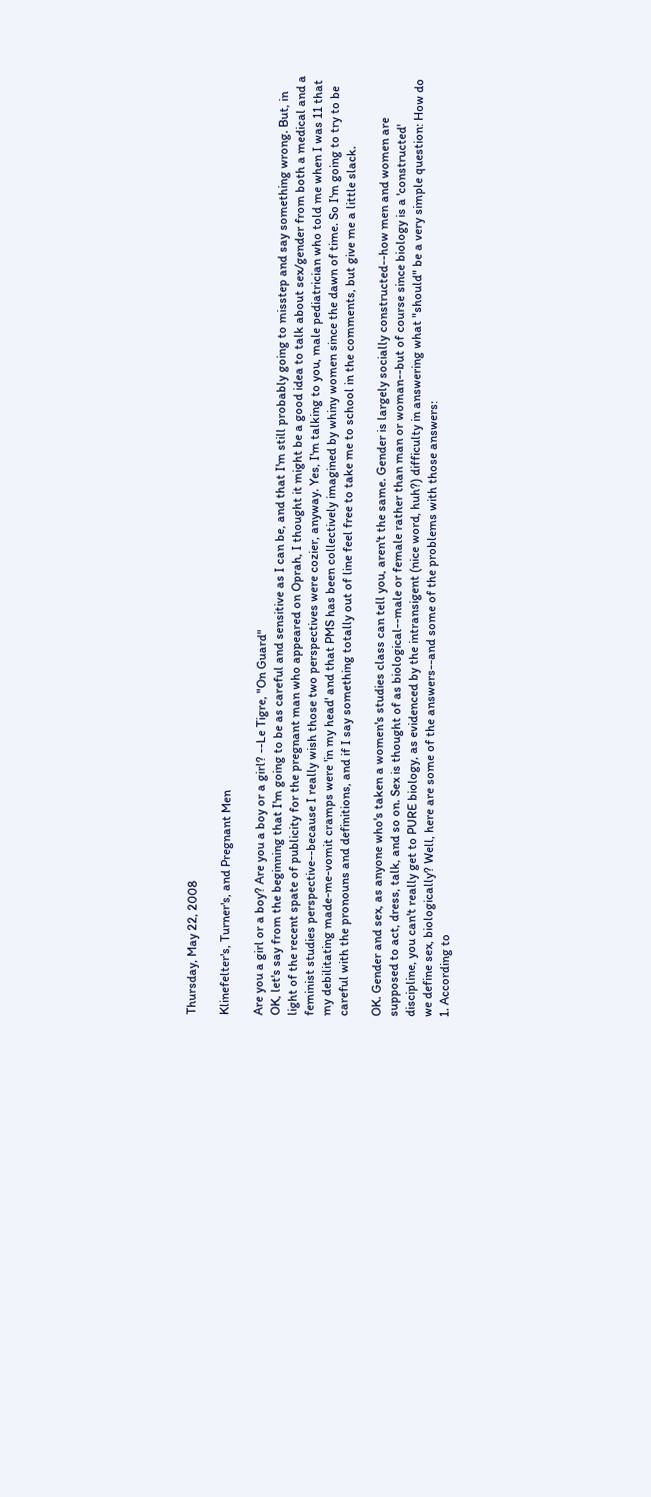Thursday, May 22, 2008

Klinefelter's, Turner's, and Pregnant Men

Are you a girl or a boy? Are you a boy or a girl? --Le Tigre, "On Guard"
OK, let's say from the beginning that I'm going to be as careful and sensitive as I can be, and that I'm still probably going to misstep and say something wrong. But, in light of the recent spate of publicity for the pregnant man who appeared on Oprah, I thought it might be a good idea to talk about sex/gender from both a medical and a feminist studies perspective--because I really wish those two perspectives were cozier, anyway. Yes, I'm talking to you, male pediatrician who told me when I was 11 that my debilitating made-me-vomit cramps were 'in my head' and that PMS has been collectively imagined by whiny women since the dawn of time. So I'm going to try to be careful with the pronouns and definitions, and if I say something totally out of line feel free to take me to school in the comments, but give me a little slack.

OK. Gender and sex, as anyone who's taken a women's studies class can tell you, aren't the same. Gender is largely socially constructed--how men and women are supposed to act, dress, talk, and so on. Sex is thought of as biological--male or female rather than man or woman--but of course since biology is a 'constructed' discipline, you can't really get to PURE biology, as evidenced by the intransigent (nice word, huh?) difficulty in answering what "should" be a very simple question: How do we define sex, biologically? Well, here are some of the answers--and some of the problems with those answers:
1. According to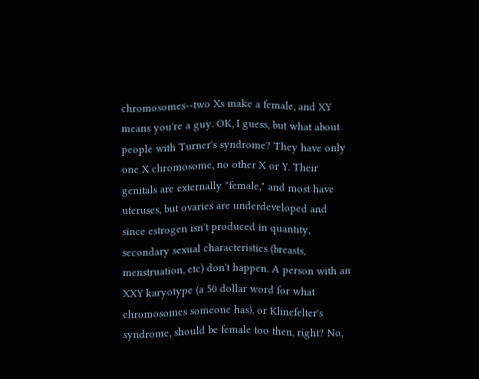chromosomes--two Xs make a female, and XY means you're a guy. OK, I guess, but what about people with Turner's syndrome? They have only one X chromosome, no other X or Y. Their genitals are externally "female," and most have uteruses, but ovaries are underdeveloped and since estrogen isn't produced in quantity, secondary sexual characteristics (breasts, menstruation, etc) don't happen. A person with an XXY karyotype (a 50 dollar word for what chromosomes someone has), or Klinefelter's syndrome, should be female too then, right? No,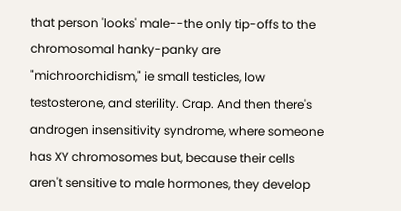that person 'looks' male--the only tip-offs to the chromosomal hanky-panky are "michroorchidism," ie small testicles, low testosterone, and sterility. Crap. And then there's androgen insensitivity syndrome, where someone has XY chromosomes but, because their cells aren't sensitive to male hormones, they develop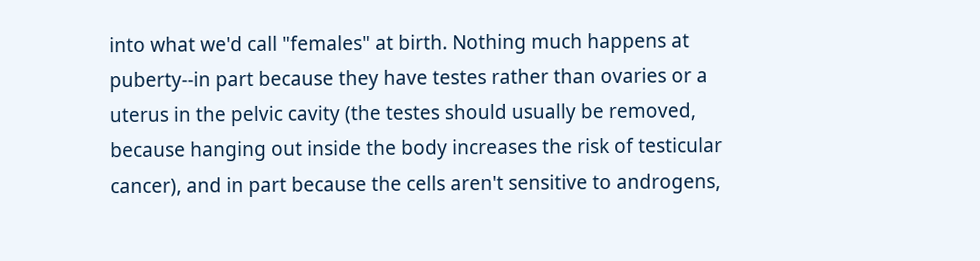into what we'd call "females" at birth. Nothing much happens at puberty--in part because they have testes rather than ovaries or a uterus in the pelvic cavity (the testes should usually be removed, because hanging out inside the body increases the risk of testicular cancer), and in part because the cells aren't sensitive to androgens,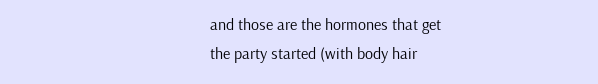and those are the hormones that get the party started (with body hair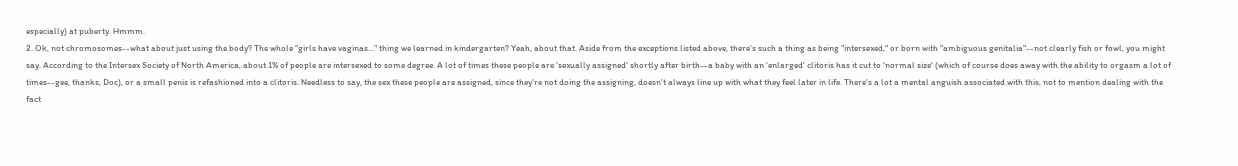especially) at puberty. Hmmm.
2. Ok, not chromosomes--what about just using the body? The whole "girls have vaginas..." thing we learned in kindergarten? Yeah, about that. Aside from the exceptions listed above, there's such a thing as being "intersexed," or born with "ambiguous genitalia"--not clearly fish or fowl, you might say. According to the Intersex Society of North America, about 1% of people are intersexed to some degree. A lot of times these people are 'sexually assigned' shortly after birth--a baby with an 'enlarged' clitoris has it cut to 'normal size' (which of course does away with the ability to orgasm a lot of times--gee, thanks, Doc), or a small penis is refashioned into a clitoris. Needless to say, the sex these people are assigned, since they're not doing the assigning, doesn't always line up with what they feel later in life. There's a lot a mental anguish associated with this, not to mention dealing with the fact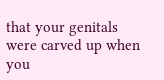that your genitals were carved up when you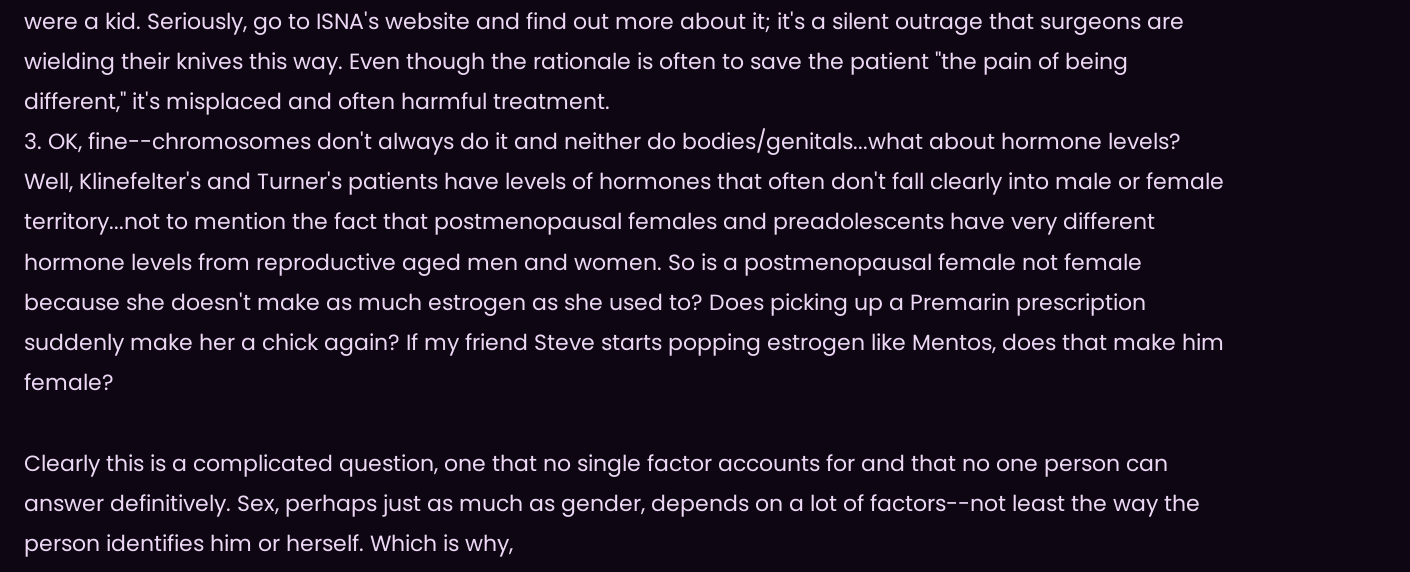were a kid. Seriously, go to ISNA's website and find out more about it; it's a silent outrage that surgeons are wielding their knives this way. Even though the rationale is often to save the patient "the pain of being different," it's misplaced and often harmful treatment.
3. OK, fine--chromosomes don't always do it and neither do bodies/genitals...what about hormone levels? Well, Klinefelter's and Turner's patients have levels of hormones that often don't fall clearly into male or female territory...not to mention the fact that postmenopausal females and preadolescents have very different hormone levels from reproductive aged men and women. So is a postmenopausal female not female because she doesn't make as much estrogen as she used to? Does picking up a Premarin prescription suddenly make her a chick again? If my friend Steve starts popping estrogen like Mentos, does that make him female?

Clearly this is a complicated question, one that no single factor accounts for and that no one person can answer definitively. Sex, perhaps just as much as gender, depends on a lot of factors--not least the way the person identifies him or herself. Which is why,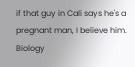if that guy in Cali says he's a pregnant man, I believe him. Biology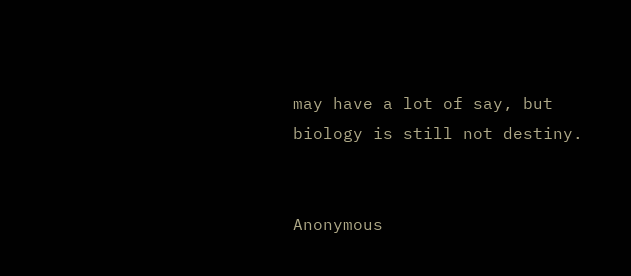may have a lot of say, but biology is still not destiny.


Anonymous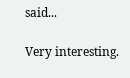said...

Very interesting.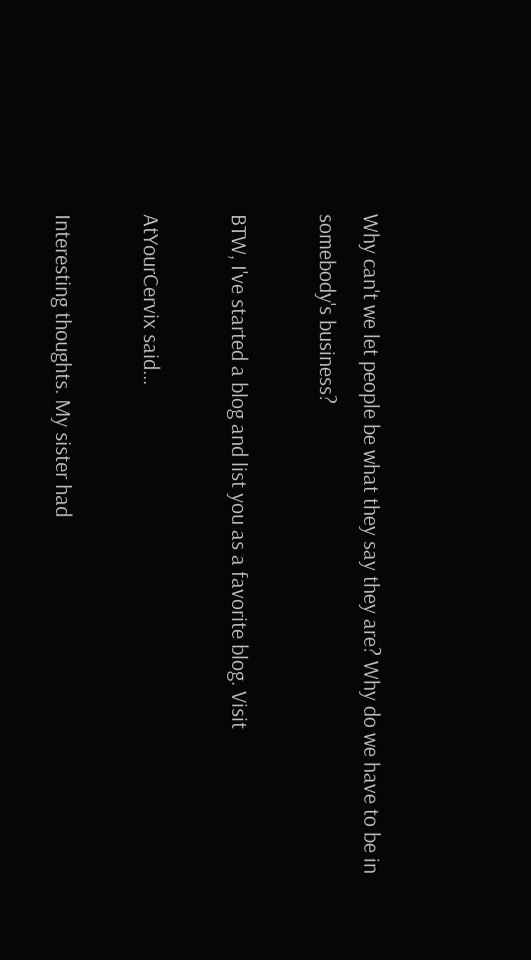Why can't we let people be what they say they are? Why do we have to be in somebody's business?

BTW, I've started a blog and list you as a favorite blog. Visit

AtYourCervix said...

Interesting thoughts. My sister had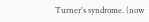Turner's syndrome. (now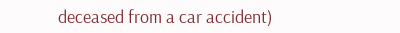deceased from a car accident)